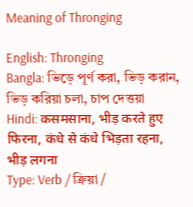Meaning of Thronging

English: Thronging
Bangla: ভিড়ে পূর্ণ করা, ভিড় করান, ভিড় করিয়া চলা, চাপ দেত্তয়া
Hindi: कसमसाना, भीड़ करते हुए फिरना, कंधे से कंधे भिड़ता रहना, भीड़ लगना
Type: Verb / ক্রিয়া /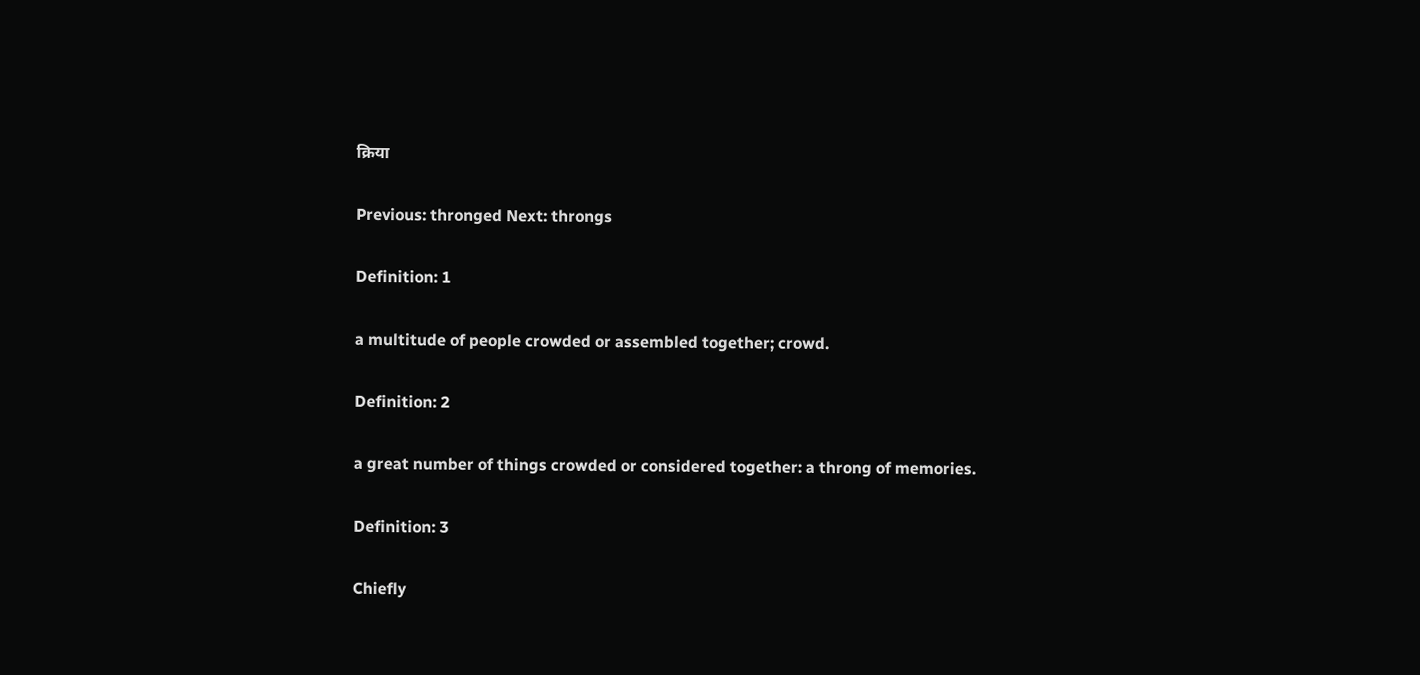क्रिया

Previous: thronged Next: throngs

Definition: 1

a multitude of people crowded or assembled together; crowd.

Definition: 2

a great number of things crowded or considered together: a throng of memories.

Definition: 3

Chiefly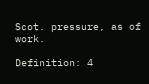Scot. pressure, as of work.

Definition: 4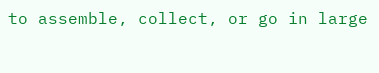to assemble, collect, or go in large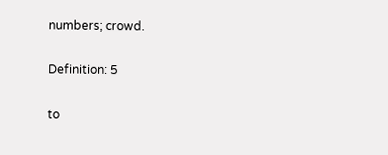numbers; crowd.

Definition: 5

to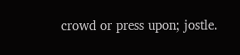crowd or press upon; jostle.